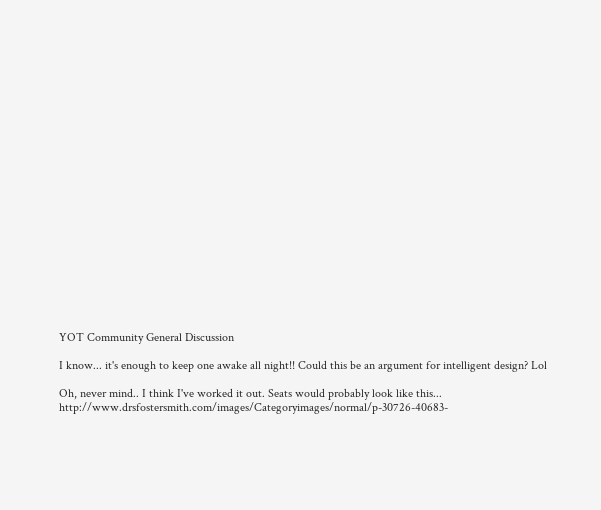YOT Community General Discussion

I know... it's enough to keep one awake all night!! Could this be an argument for intelligent design? Lol

Oh, never mind.. I think I've worked it out. Seats would probably look like this... http://www.drsfostersmith.com/images/Categoryimages/normal/p-30726-40683-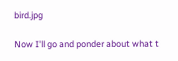bird.jpg

Now I'll go and ponder about what t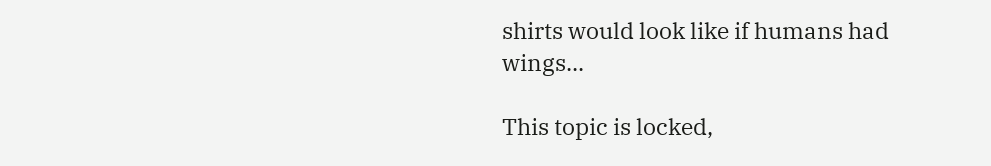shirts would look like if humans had wings...

This topic is locked,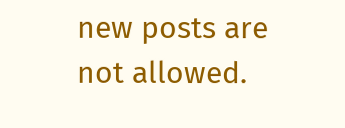new posts are not allowed.